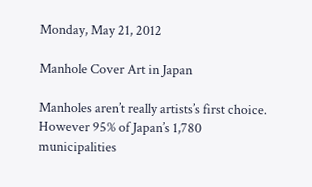Monday, May 21, 2012

Manhole Cover Art in Japan

Manholes aren’t really artists’s first choice. However 95% of Japan’s 1,780 municipalities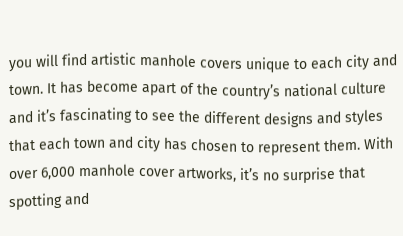you will find artistic manhole covers unique to each city and town. It has become apart of the country’s national culture and it’s fascinating to see the different designs and styles that each town and city has chosen to represent them. With over 6,000 manhole cover artworks, it’s no surprise that spotting and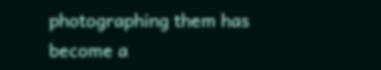photographing them has become a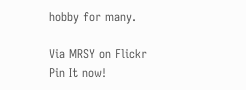hobby for many.

Via MRSY on Flickr
Pin It now!